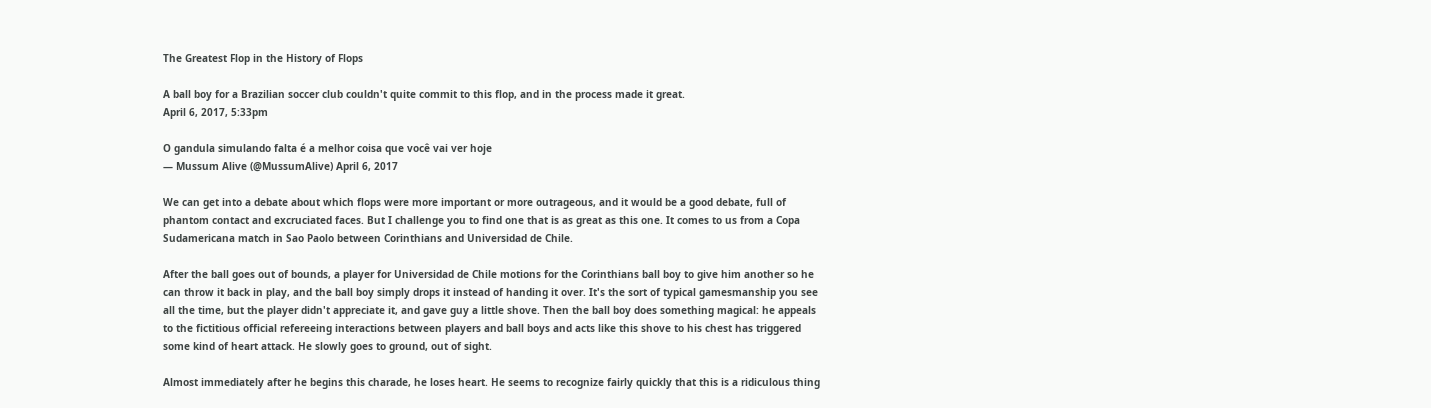The Greatest Flop in the History of Flops

A ball boy for a Brazilian soccer club couldn't quite commit to this flop, and in the process made it great.
April 6, 2017, 5:33pm

O gandula simulando falta é a melhor coisa que você vai ver hoje
— Mussum Alive (@MussumAlive) April 6, 2017

We can get into a debate about which flops were more important or more outrageous, and it would be a good debate, full of phantom contact and excruciated faces. But I challenge you to find one that is as great as this one. It comes to us from a Copa Sudamericana match in Sao Paolo between Corinthians and Universidad de Chile.

After the ball goes out of bounds, a player for Universidad de Chile motions for the Corinthians ball boy to give him another so he can throw it back in play, and the ball boy simply drops it instead of handing it over. It's the sort of typical gamesmanship you see all the time, but the player didn't appreciate it, and gave guy a little shove. Then the ball boy does something magical: he appeals to the fictitious official refereeing interactions between players and ball boys and acts like this shove to his chest has triggered some kind of heart attack. He slowly goes to ground, out of sight.

Almost immediately after he begins this charade, he loses heart. He seems to recognize fairly quickly that this is a ridiculous thing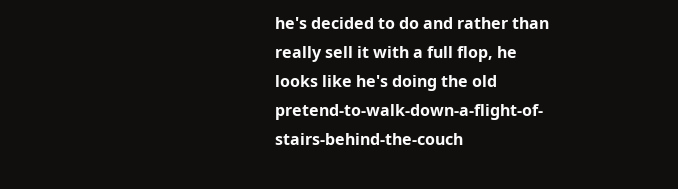he's decided to do and rather than really sell it with a full flop, he looks like he's doing the old pretend-to-walk-down-a-flight-of-stairs-behind-the-couch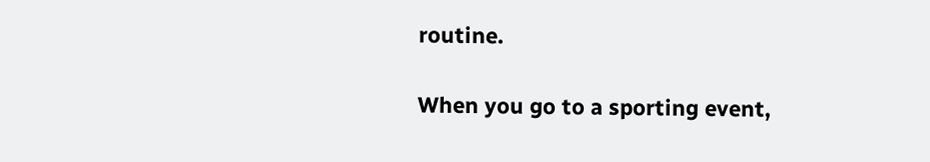routine.

When you go to a sporting event,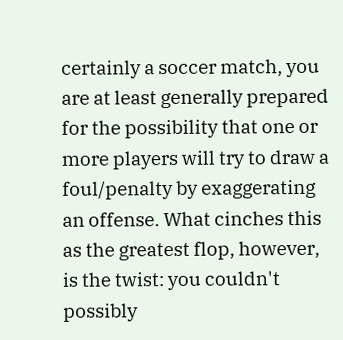certainly a soccer match, you are at least generally prepared for the possibility that one or more players will try to draw a foul/penalty by exaggerating an offense. What cinches this as the greatest flop, however, is the twist: you couldn't possibly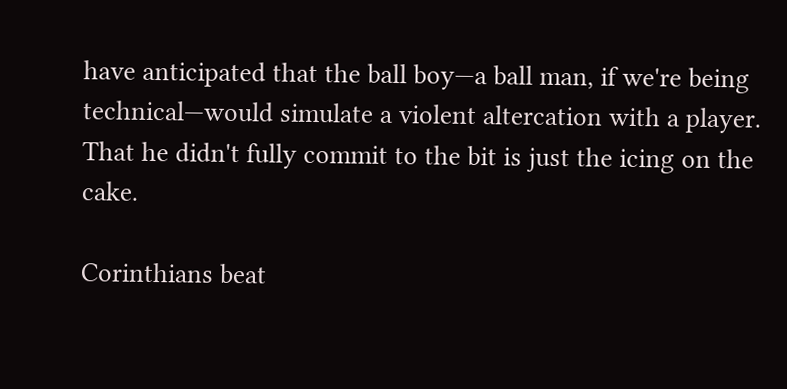have anticipated that the ball boy—a ball man, if we're being technical—would simulate a violent altercation with a player. That he didn't fully commit to the bit is just the icing on the cake.

Corinthians beat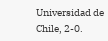Universidad de Chile, 2-0.